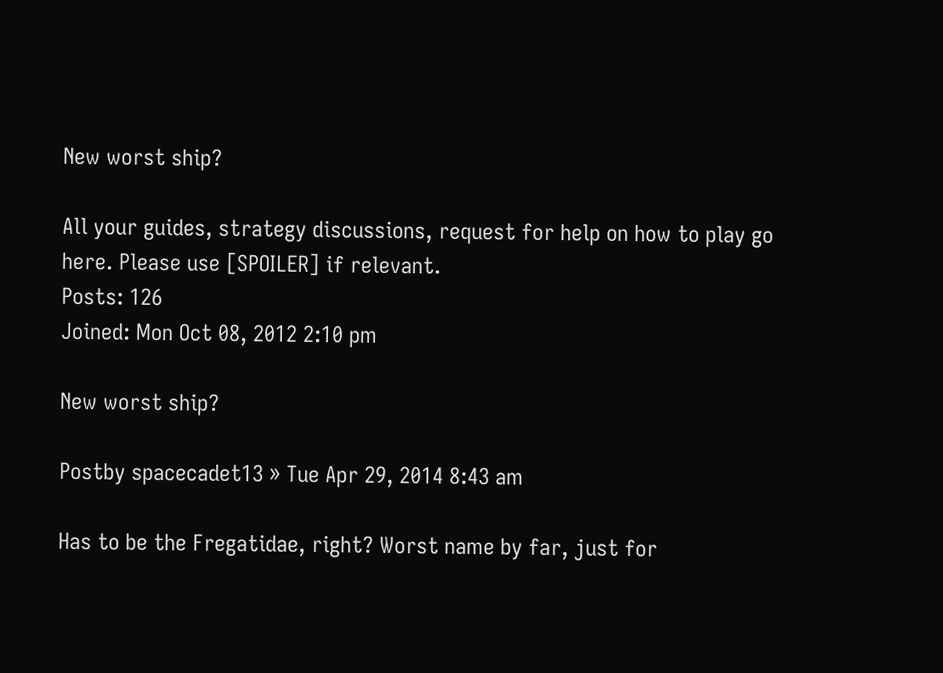New worst ship?

All your guides, strategy discussions, request for help on how to play go here. Please use [SPOILER] if relevant.
Posts: 126
Joined: Mon Oct 08, 2012 2:10 pm

New worst ship?

Postby spacecadet13 » Tue Apr 29, 2014 8:43 am

Has to be the Fregatidae, right? Worst name by far, just for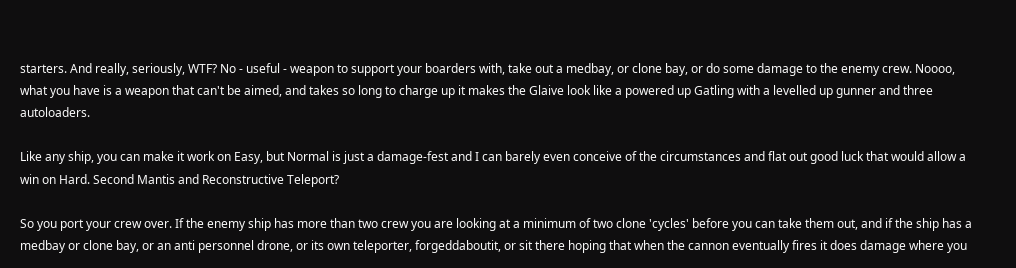starters. And really, seriously, WTF? No - useful - weapon to support your boarders with, take out a medbay, or clone bay, or do some damage to the enemy crew. Noooo, what you have is a weapon that can't be aimed, and takes so long to charge up it makes the Glaive look like a powered up Gatling with a levelled up gunner and three autoloaders.

Like any ship, you can make it work on Easy, but Normal is just a damage-fest and I can barely even conceive of the circumstances and flat out good luck that would allow a win on Hard. Second Mantis and Reconstructive Teleport?

So you port your crew over. If the enemy ship has more than two crew you are looking at a minimum of two clone 'cycles' before you can take them out, and if the ship has a medbay or clone bay, or an anti personnel drone, or its own teleporter, forgeddaboutit, or sit there hoping that when the cannon eventually fires it does damage where you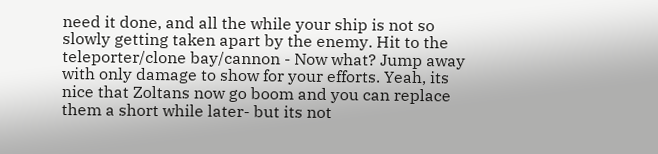need it done, and all the while your ship is not so slowly getting taken apart by the enemy. Hit to the teleporter/clone bay/cannon - Now what? Jump away with only damage to show for your efforts. Yeah, its nice that Zoltans now go boom and you can replace them a short while later- but its not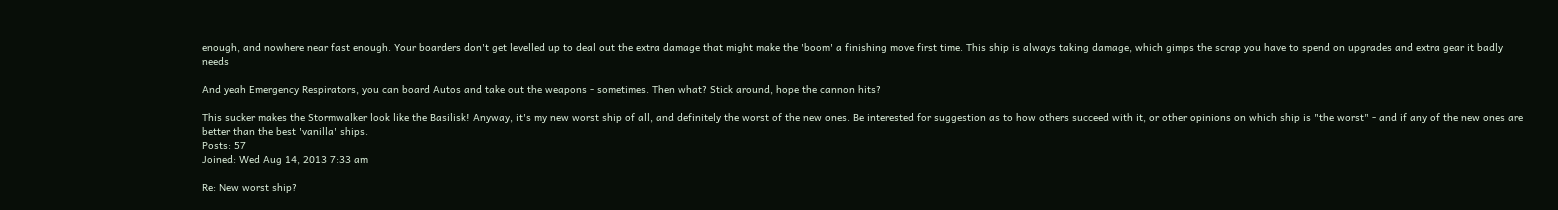enough, and nowhere near fast enough. Your boarders don't get levelled up to deal out the extra damage that might make the 'boom' a finishing move first time. This ship is always taking damage, which gimps the scrap you have to spend on upgrades and extra gear it badly needs

And yeah Emergency Respirators, you can board Autos and take out the weapons - sometimes. Then what? Stick around, hope the cannon hits?

This sucker makes the Stormwalker look like the Basilisk! Anyway, it's my new worst ship of all, and definitely the worst of the new ones. Be interested for suggestion as to how others succeed with it, or other opinions on which ship is "the worst" - and if any of the new ones are better than the best 'vanilla' ships.
Posts: 57
Joined: Wed Aug 14, 2013 7:33 am

Re: New worst ship?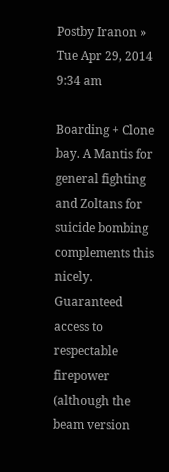Postby Iranon » Tue Apr 29, 2014 9:34 am

Boarding + Clone bay. A Mantis for general fighting and Zoltans for suicide bombing complements this nicely.
Guaranteed access to respectable firepower (although the beam version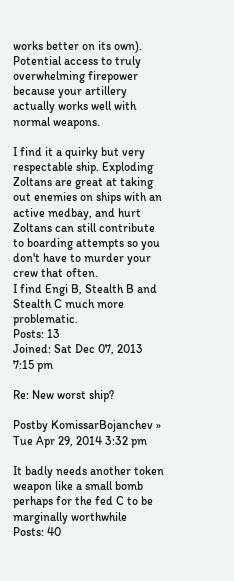works better on its own).
Potential access to truly overwhelming firepower because your artillery actually works well with normal weapons.

I find it a quirky but very respectable ship. Exploding Zoltans are great at taking out enemies on ships with an active medbay, and hurt Zoltans can still contribute to boarding attempts so you don't have to murder your crew that often.
I find Engi B, Stealth B and Stealth C much more problematic.
Posts: 13
Joined: Sat Dec 07, 2013 7:15 pm

Re: New worst ship?

Postby KomissarBojanchev » Tue Apr 29, 2014 3:32 pm

It badly needs another token weapon like a small bomb perhaps for the fed C to be marginally worthwhile
Posts: 40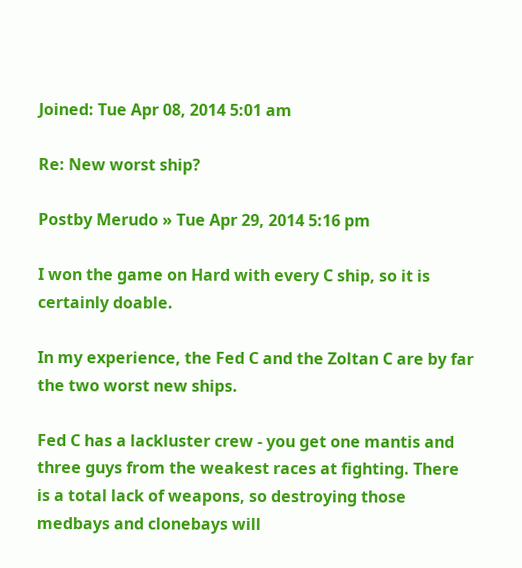Joined: Tue Apr 08, 2014 5:01 am

Re: New worst ship?

Postby Merudo » Tue Apr 29, 2014 5:16 pm

I won the game on Hard with every C ship, so it is certainly doable.

In my experience, the Fed C and the Zoltan C are by far the two worst new ships.

Fed C has a lackluster crew - you get one mantis and three guys from the weakest races at fighting. There is a total lack of weapons, so destroying those medbays and clonebays will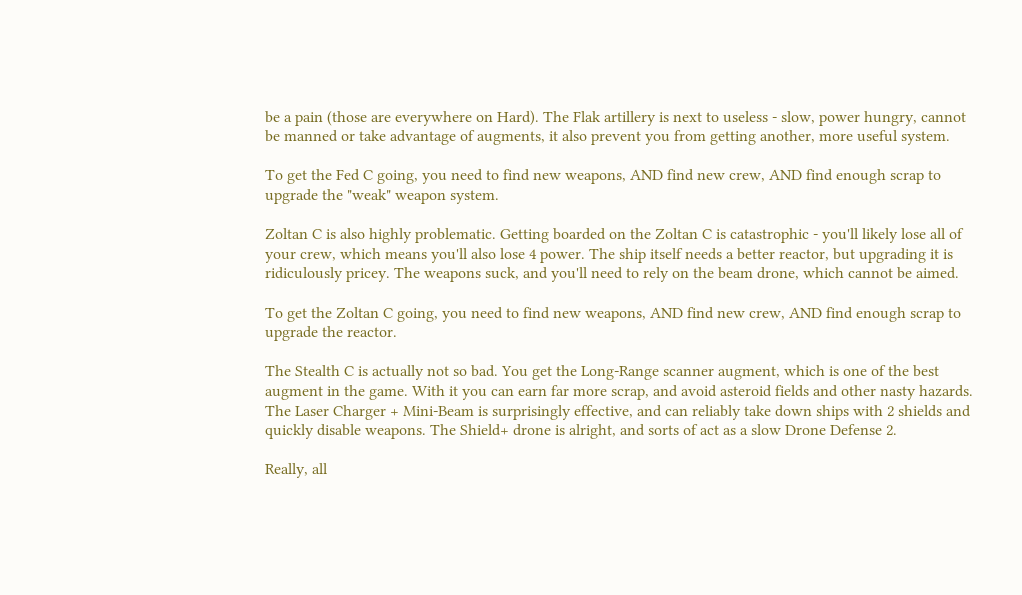be a pain (those are everywhere on Hard). The Flak artillery is next to useless - slow, power hungry, cannot be manned or take advantage of augments, it also prevent you from getting another, more useful system.

To get the Fed C going, you need to find new weapons, AND find new crew, AND find enough scrap to upgrade the "weak" weapon system.

Zoltan C is also highly problematic. Getting boarded on the Zoltan C is catastrophic - you'll likely lose all of your crew, which means you'll also lose 4 power. The ship itself needs a better reactor, but upgrading it is ridiculously pricey. The weapons suck, and you'll need to rely on the beam drone, which cannot be aimed.

To get the Zoltan C going, you need to find new weapons, AND find new crew, AND find enough scrap to upgrade the reactor.

The Stealth C is actually not so bad. You get the Long-Range scanner augment, which is one of the best augment in the game. With it you can earn far more scrap, and avoid asteroid fields and other nasty hazards. The Laser Charger + Mini-Beam is surprisingly effective, and can reliably take down ships with 2 shields and quickly disable weapons. The Shield+ drone is alright, and sorts of act as a slow Drone Defense 2.

Really, all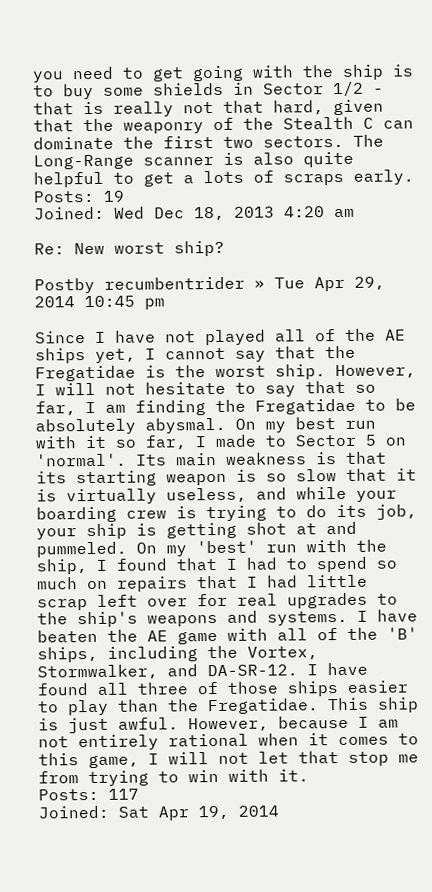you need to get going with the ship is to buy some shields in Sector 1/2 - that is really not that hard, given that the weaponry of the Stealth C can dominate the first two sectors. The Long-Range scanner is also quite helpful to get a lots of scraps early.
Posts: 19
Joined: Wed Dec 18, 2013 4:20 am

Re: New worst ship?

Postby recumbentrider » Tue Apr 29, 2014 10:45 pm

Since I have not played all of the AE ships yet, I cannot say that the Fregatidae is the worst ship. However, I will not hesitate to say that so far, I am finding the Fregatidae to be absolutely abysmal. On my best run with it so far, I made to Sector 5 on 'normal'. Its main weakness is that its starting weapon is so slow that it is virtually useless, and while your boarding crew is trying to do its job, your ship is getting shot at and pummeled. On my 'best' run with the ship, I found that I had to spend so much on repairs that I had little scrap left over for real upgrades to the ship's weapons and systems. I have beaten the AE game with all of the 'B' ships, including the Vortex, Stormwalker, and DA-SR-12. I have found all three of those ships easier to play than the Fregatidae. This ship is just awful. However, because I am not entirely rational when it comes to this game, I will not let that stop me from trying to win with it.
Posts: 117
Joined: Sat Apr 19, 2014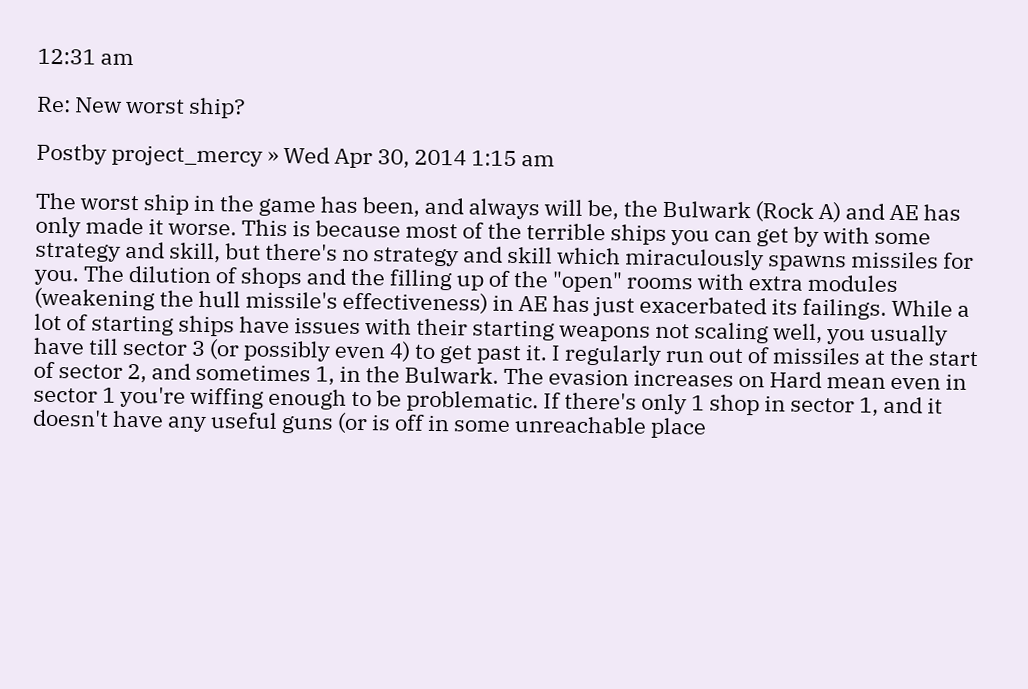12:31 am

Re: New worst ship?

Postby project_mercy » Wed Apr 30, 2014 1:15 am

The worst ship in the game has been, and always will be, the Bulwark (Rock A) and AE has only made it worse. This is because most of the terrible ships you can get by with some strategy and skill, but there's no strategy and skill which miraculously spawns missiles for you. The dilution of shops and the filling up of the "open" rooms with extra modules (weakening the hull missile's effectiveness) in AE has just exacerbated its failings. While a lot of starting ships have issues with their starting weapons not scaling well, you usually have till sector 3 (or possibly even 4) to get past it. I regularly run out of missiles at the start of sector 2, and sometimes 1, in the Bulwark. The evasion increases on Hard mean even in sector 1 you're wiffing enough to be problematic. If there's only 1 shop in sector 1, and it doesn't have any useful guns (or is off in some unreachable place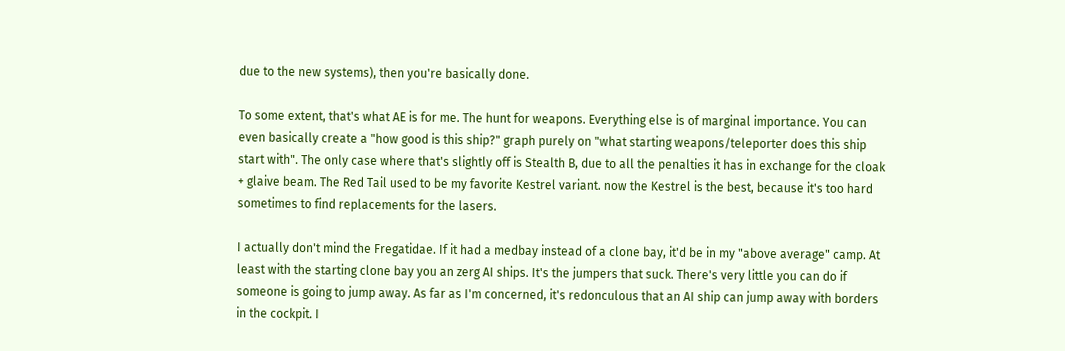due to the new systems), then you're basically done.

To some extent, that's what AE is for me. The hunt for weapons. Everything else is of marginal importance. You can even basically create a "how good is this ship?" graph purely on "what starting weapons/teleporter does this ship start with". The only case where that's slightly off is Stealth B, due to all the penalties it has in exchange for the cloak + glaive beam. The Red Tail used to be my favorite Kestrel variant. now the Kestrel is the best, because it's too hard sometimes to find replacements for the lasers.

I actually don't mind the Fregatidae. If it had a medbay instead of a clone bay, it'd be in my "above average" camp. At least with the starting clone bay you an zerg AI ships. It's the jumpers that suck. There's very little you can do if someone is going to jump away. As far as I'm concerned, it's redonculous that an AI ship can jump away with borders in the cockpit. I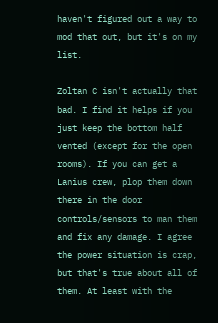haven't figured out a way to mod that out, but it's on my list.

Zoltan C isn't actually that bad. I find it helps if you just keep the bottom half vented (except for the open rooms). If you can get a Lanius crew, plop them down there in the door controls/sensors to man them and fix any damage. I agree the power situation is crap, but that's true about all of them. At least with the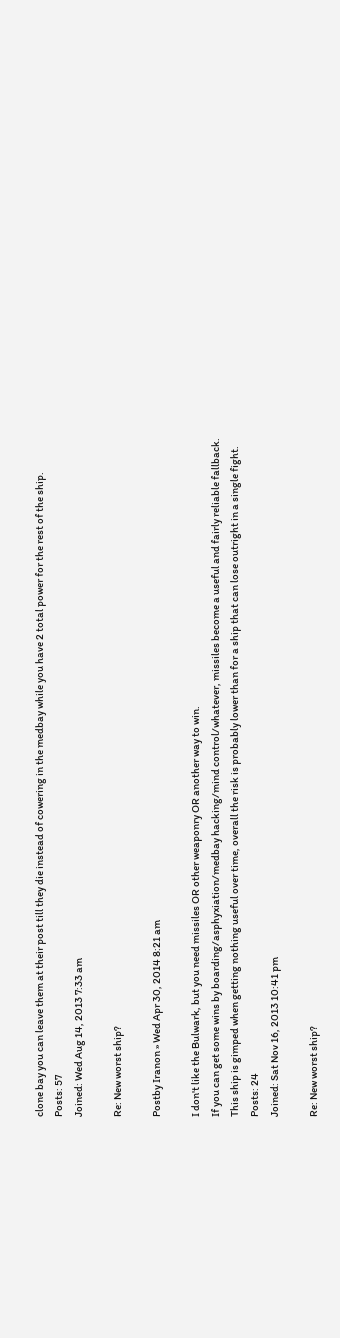clone bay you can leave them at their post till they die instead of cowering in the medbay while you have 2 total power for the rest of the ship.
Posts: 57
Joined: Wed Aug 14, 2013 7:33 am

Re: New worst ship?

Postby Iranon » Wed Apr 30, 2014 8:21 am

I don't like the Bulwark, but you need missiles OR other weaponry OR another way to win.
If you can get some wins by boarding/asphyxiation/medbay hacking/mind control/whatever, missiles become a useful and fairly reliable fallback.
This ship is gimped when getting nothing useful over time, overall the risk is probably lower than for a ship that can lose outright in a single fight.
Posts: 24
Joined: Sat Nov 16, 2013 10:41 pm

Re: New worst ship?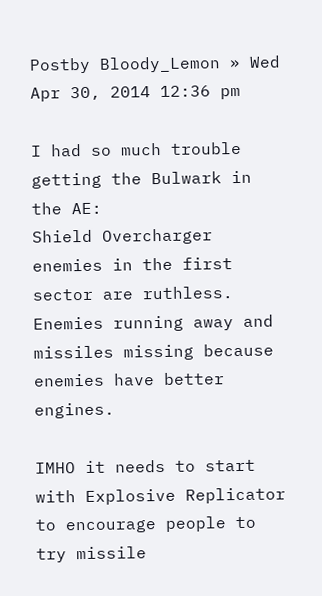Postby Bloody_Lemon » Wed Apr 30, 2014 12:36 pm

I had so much trouble getting the Bulwark in the AE:
Shield Overcharger enemies in the first sector are ruthless.
Enemies running away and missiles missing because enemies have better engines.

IMHO it needs to start with Explosive Replicator to encourage people to try missile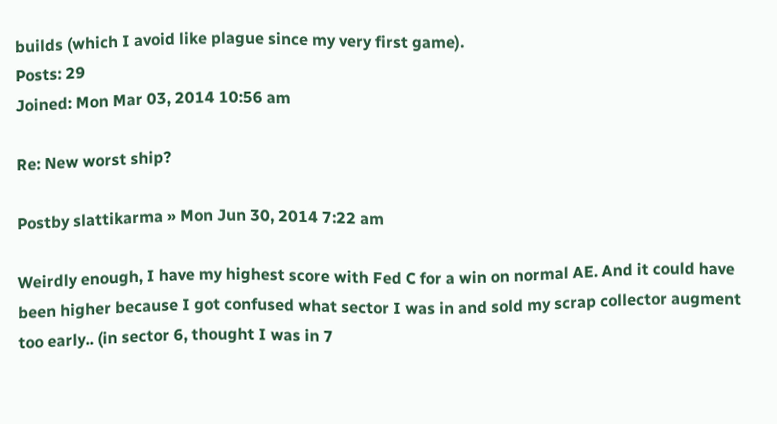builds (which I avoid like plague since my very first game).
Posts: 29
Joined: Mon Mar 03, 2014 10:56 am

Re: New worst ship?

Postby slattikarma » Mon Jun 30, 2014 7:22 am

Weirdly enough, I have my highest score with Fed C for a win on normal AE. And it could have been higher because I got confused what sector I was in and sold my scrap collector augment too early.. (in sector 6, thought I was in 7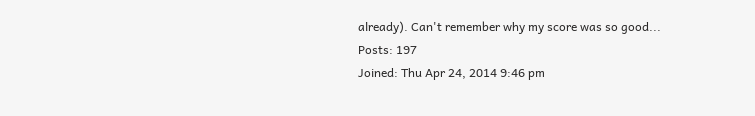already). Can't remember why my score was so good...
Posts: 197
Joined: Thu Apr 24, 2014 9:46 pm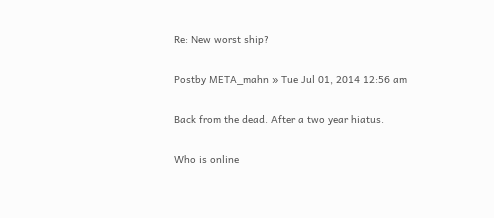Re: New worst ship?

Postby META_mahn » Tue Jul 01, 2014 12:56 am

Back from the dead. After a two year hiatus.

Who is online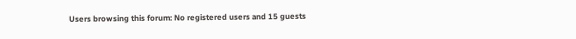Users browsing this forum: No registered users and 15 guests